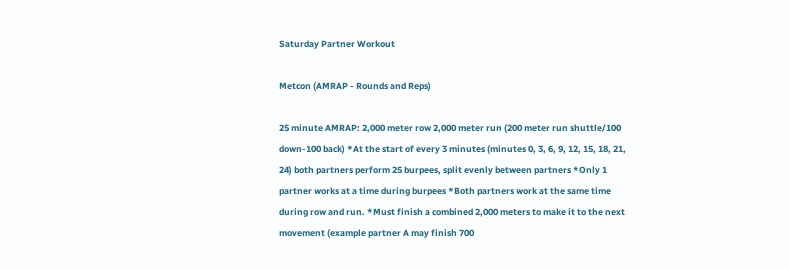Saturday Partner Workout

Metcon (AMRAP - Rounds and Reps)

25 minute AMRAP: 2,000 meter row 2,000 meter run (200 meter run shuttle/100 down-100 back) *At the start of every 3 minutes (minutes 0, 3, 6, 9, 12, 15, 18, 21, 24) both partners perform 25 burpees, split evenly between partners *Only 1 partner works at a time during burpees *Both partners work at the same time during row and run. *Must finish a combined 2,000 meters to make it to the next movement (example partner A may finish 700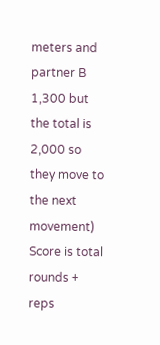meters and partner B 1,300 but the total is 2,000 so they move to the next movement) Score is total rounds + reps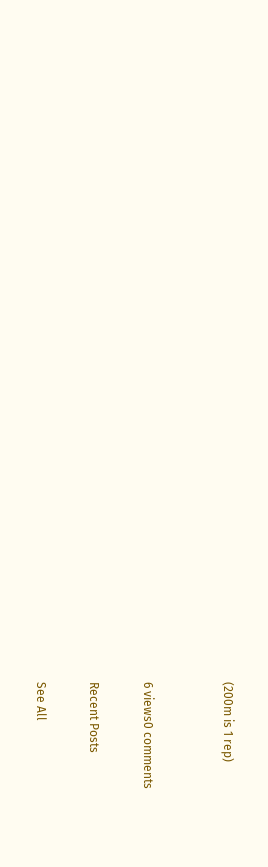(200m is 1 rep)


6 views0 comments

Recent Posts

See All